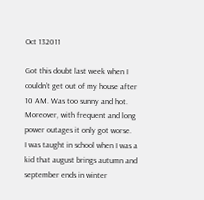Oct 132011

Got this doubt last week when I couldn’t get out of my house after 10 AM. Was too sunny and hot. Moreover, with frequent and long power outages it only got worse.
I was taught in school when I was a kid that august brings autumn and september ends in winter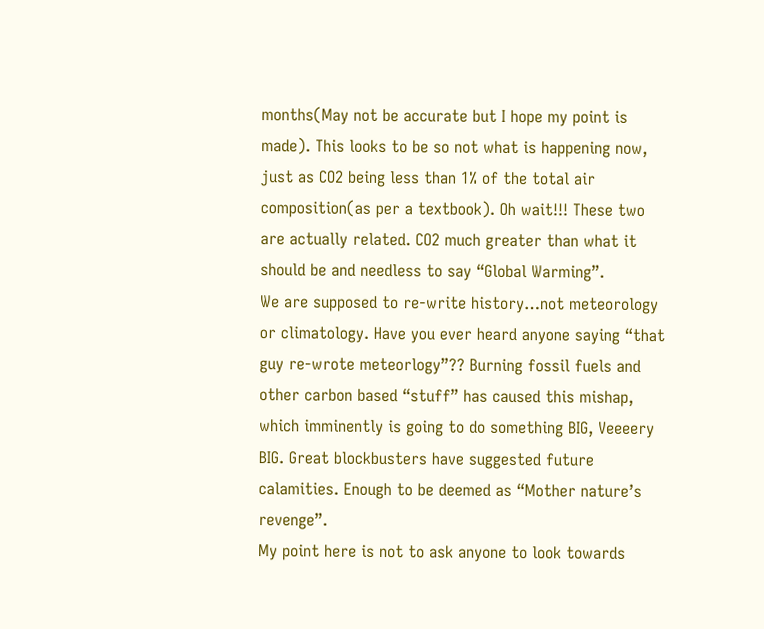months(May not be accurate but I hope my point is made). This looks to be so not what is happening now, just as CO2 being less than 1% of the total air composition(as per a textbook). Oh wait!!! These two are actually related. CO2 much greater than what it should be and needless to say “Global Warming”.
We are supposed to re-write history…not meteorology or climatology. Have you ever heard anyone saying “that guy re-wrote meteorlogy”?? Burning fossil fuels and other carbon based “stuff” has caused this mishap, which imminently is going to do something BIG, Veeeery BIG. Great blockbusters have suggested future calamities. Enough to be deemed as “Mother nature’s revenge”.
My point here is not to ask anyone to look towards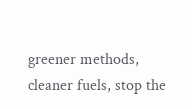greener methods, cleaner fuels, stop the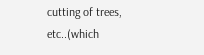cutting of trees, etc..(which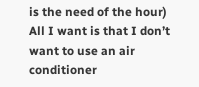is the need of the hour)
All I want is that I don’t want to use an air conditioner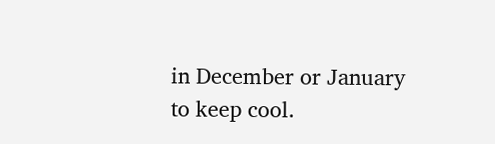in December or January to keep cool.